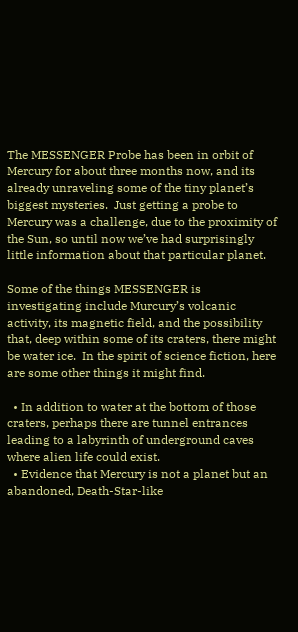The MESSENGER Probe has been in orbit of Mercury for about three months now, and its already unraveling some of the tiny planet’s biggest mysteries.  Just getting a probe to Mercury was a challenge, due to the proximity of the Sun, so until now we’ve had surprisingly little information about that particular planet.

Some of the things MESSENGER is investigating include Murcury’s volcanic activity, its magnetic field, and the possibility that, deep within some of its craters, there might be water ice.  In the spirit of science fiction, here are some other things it might find.

  • In addition to water at the bottom of those craters, perhaps there are tunnel entrances leading to a labyrinth of underground caves where alien life could exist.
  • Evidence that Mercury is not a planet but an abandoned, Death-Star-like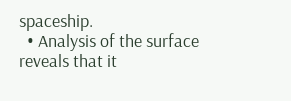spaceship.
  • Analysis of the surface reveals that it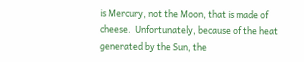is Mercury, not the Moon, that is made of cheese.  Unfortunately, because of the heat generated by the Sun, the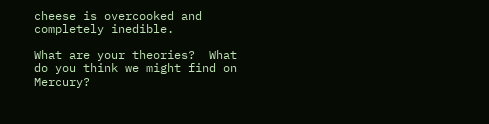cheese is overcooked and completely inedible.

What are your theories?  What do you think we might find on Mercury?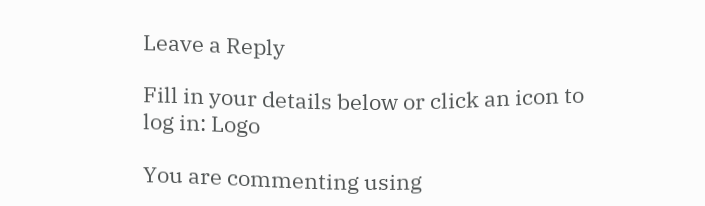Leave a Reply

Fill in your details below or click an icon to log in: Logo

You are commenting using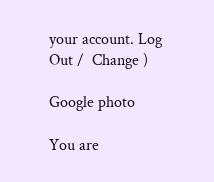your account. Log Out /  Change )

Google photo

You are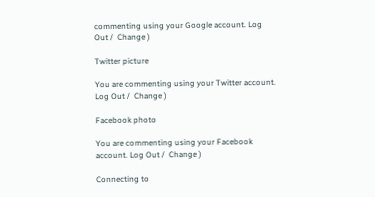commenting using your Google account. Log Out /  Change )

Twitter picture

You are commenting using your Twitter account. Log Out /  Change )

Facebook photo

You are commenting using your Facebook account. Log Out /  Change )

Connecting to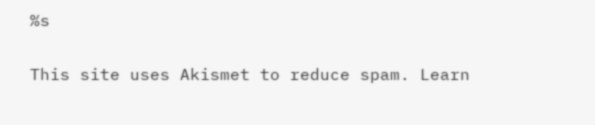%s

This site uses Akismet to reduce spam. Learn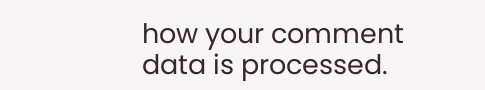how your comment data is processed.